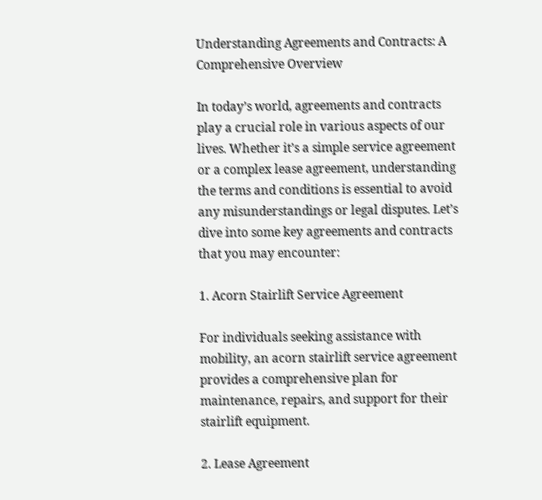Understanding Agreements and Contracts: A Comprehensive Overview

In today’s world, agreements and contracts play a crucial role in various aspects of our lives. Whether it’s a simple service agreement or a complex lease agreement, understanding the terms and conditions is essential to avoid any misunderstandings or legal disputes. Let’s dive into some key agreements and contracts that you may encounter:

1. Acorn Stairlift Service Agreement

For individuals seeking assistance with mobility, an acorn stairlift service agreement provides a comprehensive plan for maintenance, repairs, and support for their stairlift equipment.

2. Lease Agreement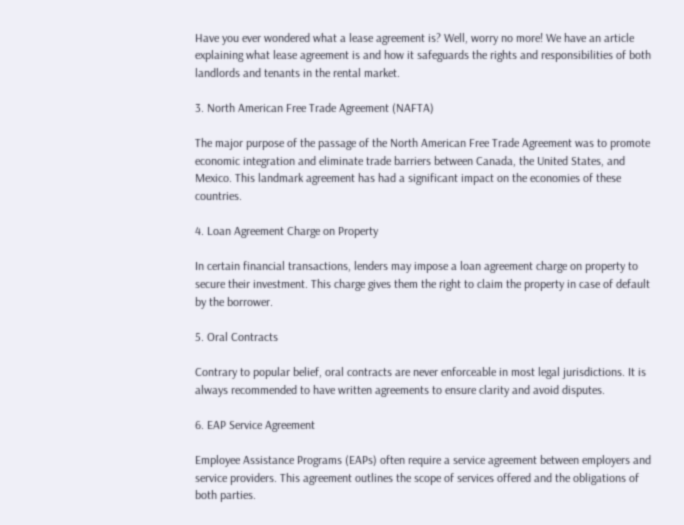Have you ever wondered what a lease agreement is? Well, worry no more! We have an article explaining what lease agreement is and how it safeguards the rights and responsibilities of both landlords and tenants in the rental market.

3. North American Free Trade Agreement (NAFTA)

The major purpose of the passage of the North American Free Trade Agreement was to promote economic integration and eliminate trade barriers between Canada, the United States, and Mexico. This landmark agreement has had a significant impact on the economies of these countries.

4. Loan Agreement Charge on Property

In certain financial transactions, lenders may impose a loan agreement charge on property to secure their investment. This charge gives them the right to claim the property in case of default by the borrower.

5. Oral Contracts

Contrary to popular belief, oral contracts are never enforceable in most legal jurisdictions. It is always recommended to have written agreements to ensure clarity and avoid disputes.

6. EAP Service Agreement

Employee Assistance Programs (EAPs) often require a service agreement between employers and service providers. This agreement outlines the scope of services offered and the obligations of both parties.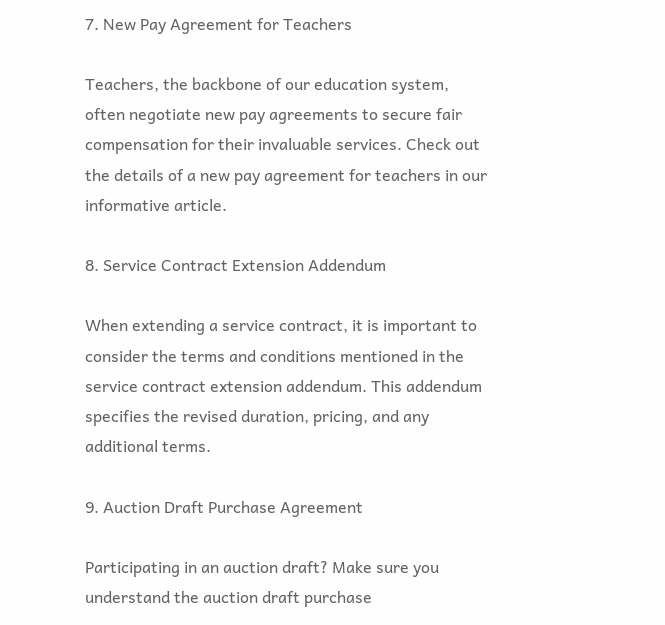7. New Pay Agreement for Teachers

Teachers, the backbone of our education system, often negotiate new pay agreements to secure fair compensation for their invaluable services. Check out the details of a new pay agreement for teachers in our informative article.

8. Service Contract Extension Addendum

When extending a service contract, it is important to consider the terms and conditions mentioned in the service contract extension addendum. This addendum specifies the revised duration, pricing, and any additional terms.

9. Auction Draft Purchase Agreement

Participating in an auction draft? Make sure you understand the auction draft purchase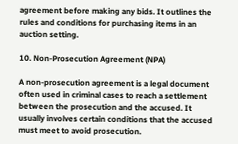agreement before making any bids. It outlines the rules and conditions for purchasing items in an auction setting.

10. Non-Prosecution Agreement (NPA)

A non-prosecution agreement is a legal document often used in criminal cases to reach a settlement between the prosecution and the accused. It usually involves certain conditions that the accused must meet to avoid prosecution.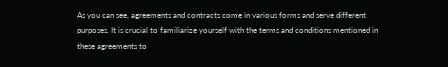As you can see, agreements and contracts come in various forms and serve different purposes. It is crucial to familiarize yourself with the terms and conditions mentioned in these agreements to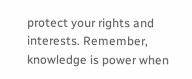protect your rights and interests. Remember, knowledge is power when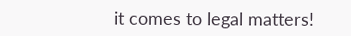it comes to legal matters!